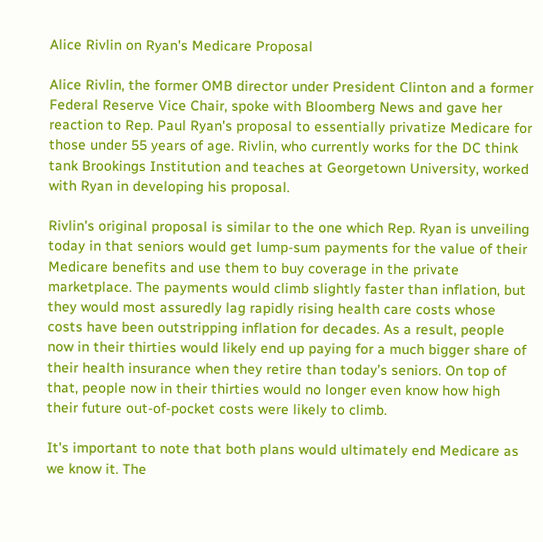Alice Rivlin on Ryan's Medicare Proposal

Alice Rivlin, the former OMB director under President Clinton and a former Federal Reserve Vice Chair, spoke with Bloomberg News and gave her reaction to Rep. Paul Ryan's proposal to essentially privatize Medicare for those under 55 years of age. Rivlin, who currently works for the DC think tank Brookings Institution and teaches at Georgetown University, worked with Ryan in developing his proposal.

Rivlin's original proposal is similar to the one which Rep. Ryan is unveiling today in that seniors would get lump-sum payments for the value of their Medicare benefits and use them to buy coverage in the private marketplace. The payments would climb slightly faster than inflation, but they would most assuredly lag rapidly rising health care costs whose costs have been outstripping inflation for decades. As a result, people now in their thirties would likely end up paying for a much bigger share of their health insurance when they retire than today’s seniors. On top of that, people now in their thirties would no longer even know how high their future out-of-pocket costs were likely to climb.

It's important to note that both plans would ultimately end Medicare as we know it. The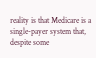reality is that Medicare is a single-payer system that, despite some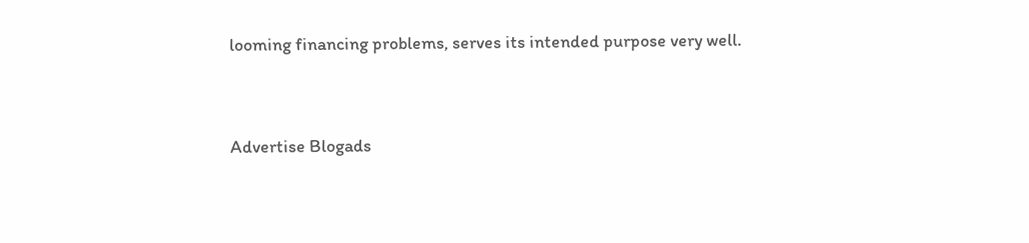looming financing problems, serves its intended purpose very well.


Advertise Blogads